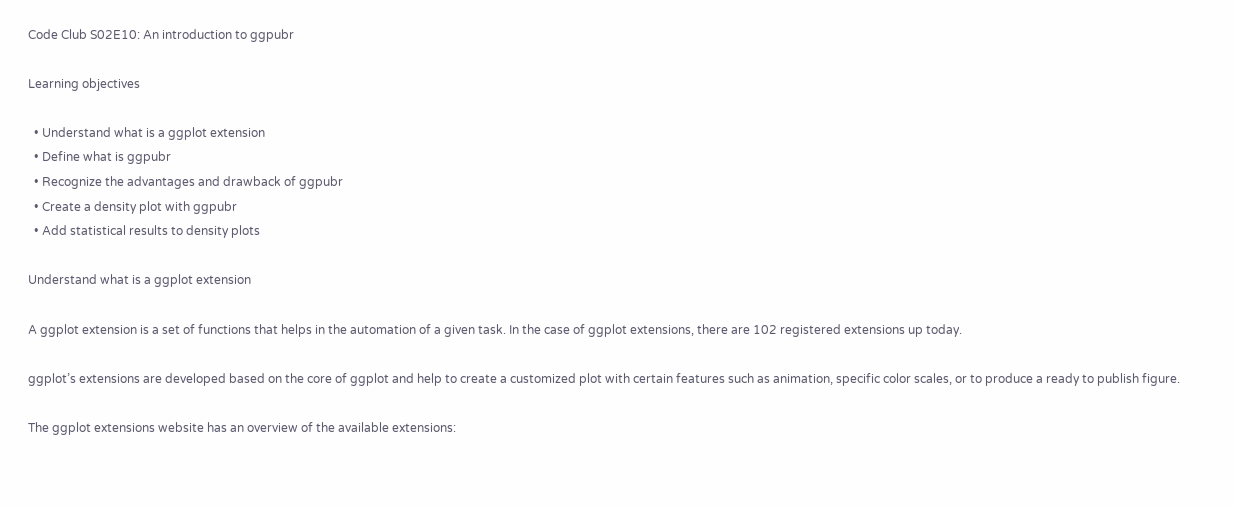Code Club S02E10: An introduction to ggpubr

Learning objectives

  • Understand what is a ggplot extension
  • Define what is ggpubr
  • Recognize the advantages and drawback of ggpubr
  • Create a density plot with ggpubr
  • Add statistical results to density plots

Understand what is a ggplot extension

A ggplot extension is a set of functions that helps in the automation of a given task. In the case of ggplot extensions, there are 102 registered extensions up today.

ggplot’s extensions are developed based on the core of ggplot and help to create a customized plot with certain features such as animation, specific color scales, or to produce a ready to publish figure.

The ggplot extensions website has an overview of the available extensions: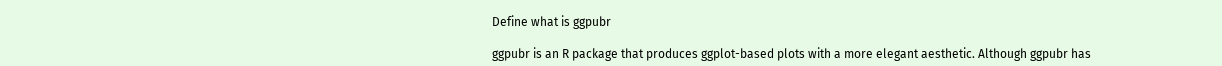Define what is ggpubr

ggpubr is an R package that produces ggplot-based plots with a more elegant aesthetic. Although ggpubr has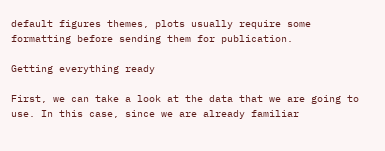default figures themes, plots usually require some formatting before sending them for publication.

Getting everything ready

First, we can take a look at the data that we are going to use. In this case, since we are already familiar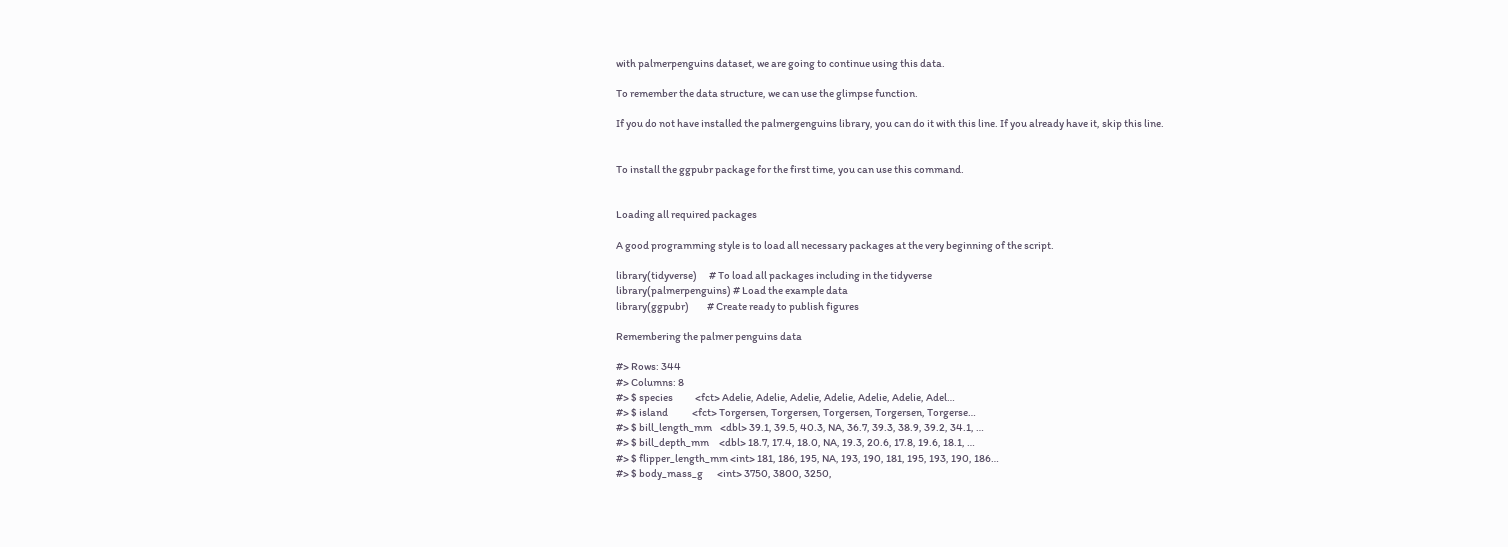with palmerpenguins dataset, we are going to continue using this data.

To remember the data structure, we can use the glimpse function.

If you do not have installed the palmergenguins library, you can do it with this line. If you already have it, skip this line.


To install the ggpubr package for the first time, you can use this command.


Loading all required packages

A good programming style is to load all necessary packages at the very beginning of the script.

library(tidyverse)      # To load all packages including in the tidyverse
library(palmerpenguins) # Load the example data
library(ggpubr)         # Create ready to publish figures

Remembering the palmer penguins data

#> Rows: 344
#> Columns: 8
#> $ species           <fct> Adelie, Adelie, Adelie, Adelie, Adelie, Adelie, Adel…
#> $ island            <fct> Torgersen, Torgersen, Torgersen, Torgersen, Torgerse…
#> $ bill_length_mm    <dbl> 39.1, 39.5, 40.3, NA, 36.7, 39.3, 38.9, 39.2, 34.1, …
#> $ bill_depth_mm     <dbl> 18.7, 17.4, 18.0, NA, 19.3, 20.6, 17.8, 19.6, 18.1, …
#> $ flipper_length_mm <int> 181, 186, 195, NA, 193, 190, 181, 195, 193, 190, 186…
#> $ body_mass_g       <int> 3750, 3800, 3250,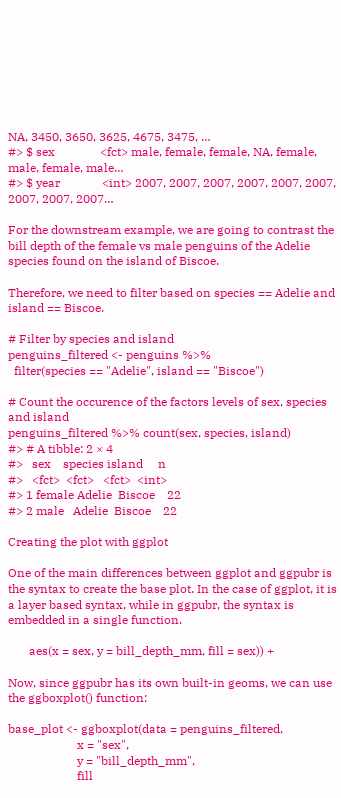NA, 3450, 3650, 3625, 4675, 3475, …
#> $ sex               <fct> male, female, female, NA, female, male, female, male…
#> $ year              <int> 2007, 2007, 2007, 2007, 2007, 2007, 2007, 2007, 2007…

For the downstream example, we are going to contrast the bill depth of the female vs male penguins of the Adelie species found on the island of Biscoe.

Therefore, we need to filter based on species == Adelie and island == Biscoe.

# Filter by species and island
penguins_filtered <- penguins %>%
  filter(species == "Adelie", island == "Biscoe")

# Count the occurence of the factors levels of sex, species and island
penguins_filtered %>% count(sex, species, island)
#> # A tibble: 2 × 4
#>   sex    species island     n
#>   <fct>  <fct>   <fct>  <int>
#> 1 female Adelie  Biscoe    22
#> 2 male   Adelie  Biscoe    22

Creating the plot with ggplot

One of the main differences between ggplot and ggpubr is the syntax to create the base plot. In the case of ggplot, it is a layer based syntax, while in ggpubr, the syntax is embedded in a single function.

       aes(x = sex, y = bill_depth_mm, fill = sex)) +

Now, since ggpubr has its own built-in geoms, we can use the ggboxplot() function:

base_plot <- ggboxplot(data = penguins_filtered,
                       x = "sex",
                       y = "bill_depth_mm",
                       fill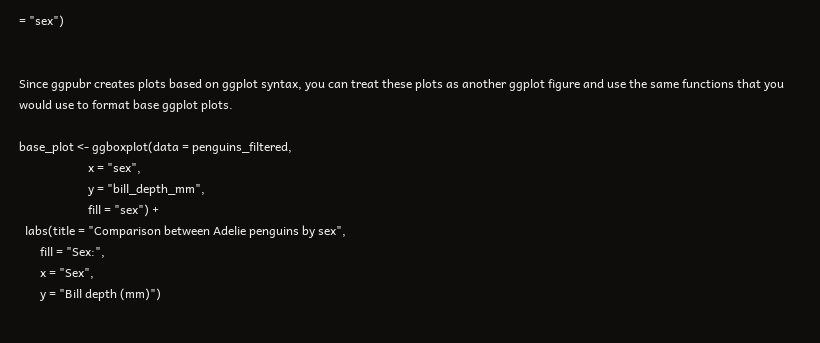= "sex")


Since ggpubr creates plots based on ggplot syntax, you can treat these plots as another ggplot figure and use the same functions that you would use to format base ggplot plots.

base_plot <- ggboxplot(data = penguins_filtered,
                       x = "sex",
                       y = "bill_depth_mm",
                       fill = "sex") +
  labs(title = "Comparison between Adelie penguins by sex",
       fill = "Sex:",
       x = "Sex",
       y = "Bill depth (mm)")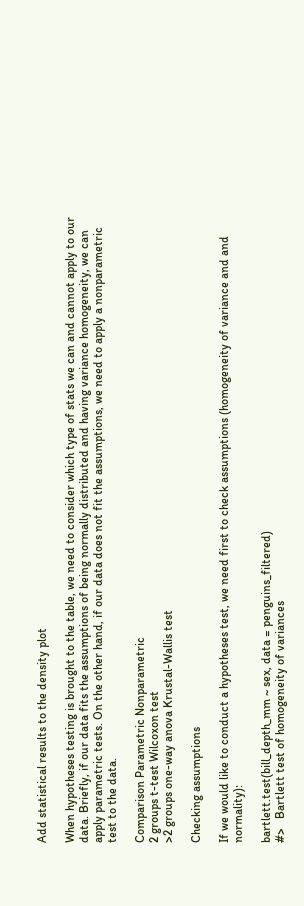Add statistical results to the density plot

When hypotheses testing is brought to the table, we need to consider which type of stats we can and cannot apply to our data. Briefly, if our data fits the assumptions of being normally distributed and having variance homogeneity, we can apply parametric tests. On the other hand, if our data does not fit the assumptions, we need to apply a nonparametric test to the data.

Comparison Parametric Nonparametric
2 groups t-test Wilcoxon test
>2 groups one-way anova Krustal-Wallis test

Checking assumptions

If we would like to conduct a hypotheses test, we need first to check assumptions (homogeneity of variance and and normality):

bartlett.test(bill_depth_mm ~ sex, data = penguins_filtered)
#>   Bartlett test of homogeneity of variances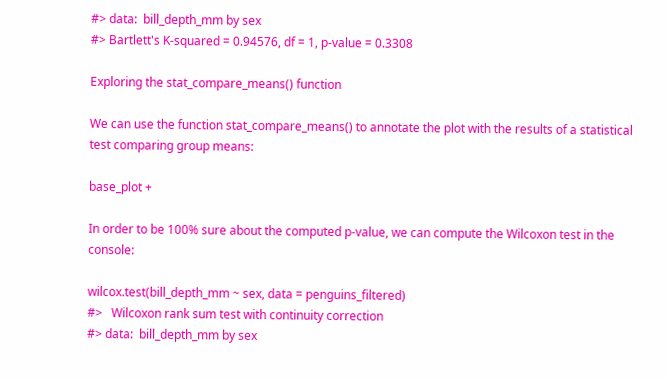#> data:  bill_depth_mm by sex
#> Bartlett's K-squared = 0.94576, df = 1, p-value = 0.3308

Exploring the stat_compare_means() function

We can use the function stat_compare_means() to annotate the plot with the results of a statistical test comparing group means:

base_plot +

In order to be 100% sure about the computed p-value, we can compute the Wilcoxon test in the console:

wilcox.test(bill_depth_mm ~ sex, data = penguins_filtered)
#>   Wilcoxon rank sum test with continuity correction
#> data:  bill_depth_mm by sex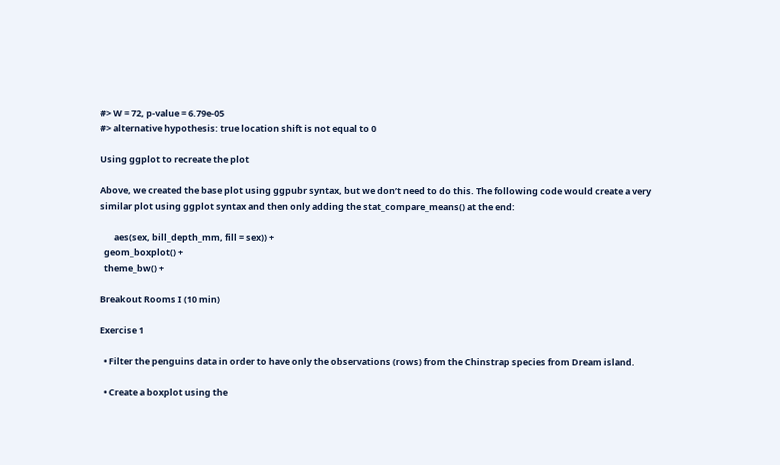#> W = 72, p-value = 6.79e-05
#> alternative hypothesis: true location shift is not equal to 0

Using ggplot to recreate the plot

Above, we created the base plot using ggpubr syntax, but we don’t need to do this. The following code would create a very similar plot using ggplot syntax and then only adding the stat_compare_means() at the end:

       aes(sex, bill_depth_mm, fill = sex)) +
  geom_boxplot() +
  theme_bw() +

Breakout Rooms I (10 min)

Exercise 1

  • Filter the penguins data in order to have only the observations (rows) from the Chinstrap species from Dream island.

  • Create a boxplot using the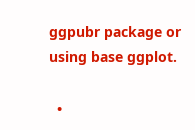ggpubr package or using base ggplot.

  •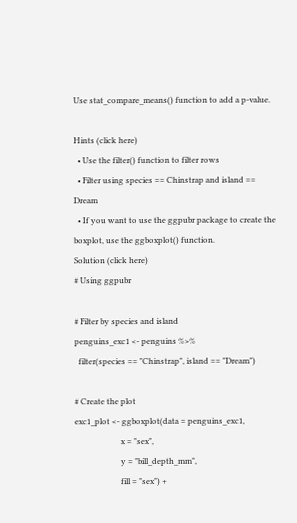Use stat_compare_means() function to add a p-value.

Hints (click here)
  • Use the filter() function to filter rows
  • Filter using species == Chinstrap and island == Dream
  • If you want to use the ggpubr package to create the boxplot, use the ggboxplot() function.
Solution (click here)
# Using ggpubr

# Filter by species and island
penguins_exc1 <- penguins %>%
  filter(species == "Chinstrap", island == "Dream")

# Create the plot
exc1_plot <- ggboxplot(data = penguins_exc1,
                       x = "sex",
                       y = "bill_depth_mm",
                       fill = "sex") +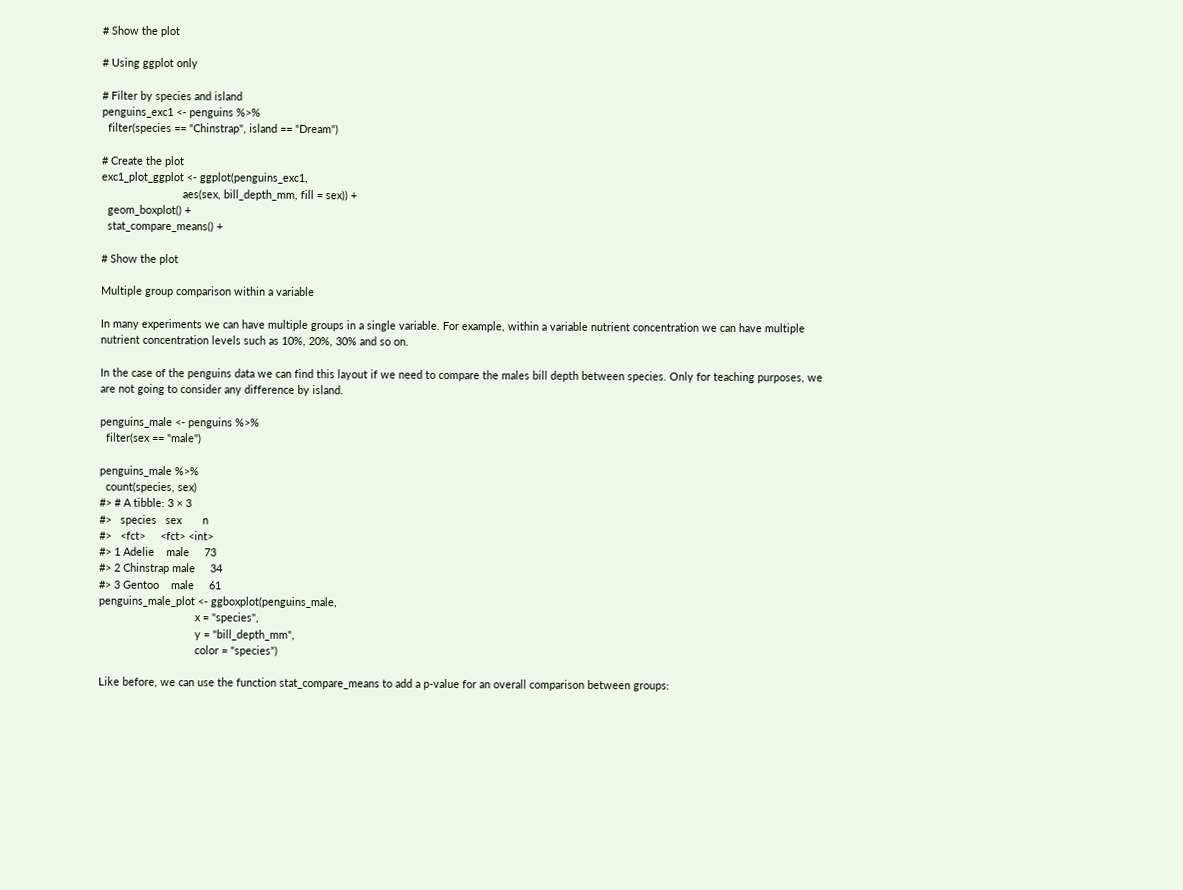# Show the plot

# Using ggplot only

# Filter by species and island
penguins_exc1 <- penguins %>%
  filter(species == "Chinstrap", island == "Dream")

# Create the plot
exc1_plot_ggplot <- ggplot(penguins_exc1,
                           aes(sex, bill_depth_mm, fill = sex)) +
  geom_boxplot() +
  stat_compare_means() +

# Show the plot

Multiple group comparison within a variable

In many experiments we can have multiple groups in a single variable. For example, within a variable nutrient concentration we can have multiple nutrient concentration levels such as 10%, 20%, 30% and so on.

In the case of the penguins data we can find this layout if we need to compare the males bill depth between species. Only for teaching purposes, we are not going to consider any difference by island.

penguins_male <- penguins %>%
  filter(sex == "male")

penguins_male %>%
  count(species, sex)
#> # A tibble: 3 × 3
#>   species   sex       n
#>   <fct>     <fct> <int>
#> 1 Adelie    male     73
#> 2 Chinstrap male     34
#> 3 Gentoo    male     61
penguins_male_plot <- ggboxplot(penguins_male,
                                x = "species",
                                y = "bill_depth_mm",
                                color = "species")

Like before, we can use the function stat_compare_means to add a p-value for an overall comparison between groups: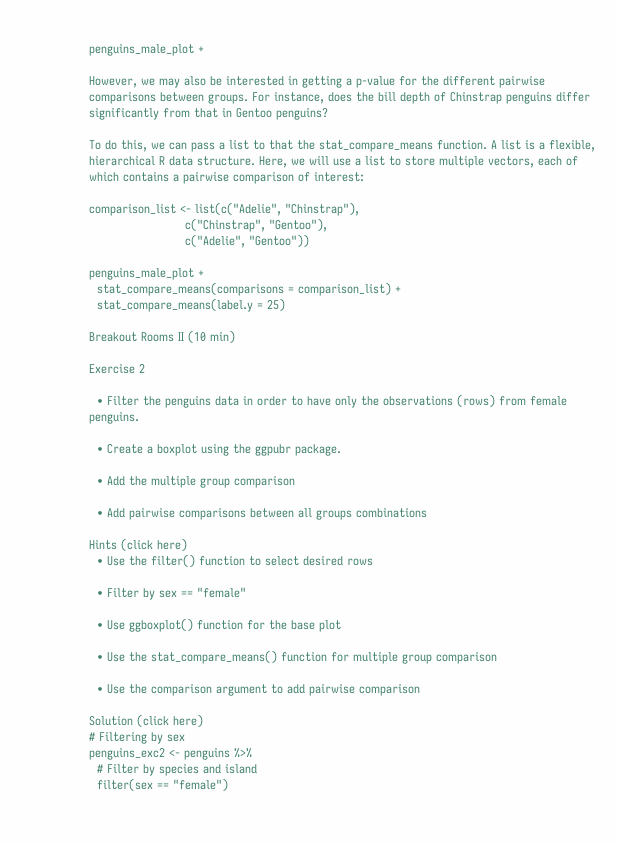penguins_male_plot +

However, we may also be interested in getting a p-value for the different pairwise comparisons between groups. For instance, does the bill depth of Chinstrap penguins differ significantly from that in Gentoo penguins?

To do this, we can pass a list to that the stat_compare_means function. A list is a flexible, hierarchical R data structure. Here, we will use a list to store multiple vectors, each of which contains a pairwise comparison of interest:

comparison_list <- list(c("Adelie", "Chinstrap"),
                        c("Chinstrap", "Gentoo"),
                        c("Adelie", "Gentoo"))

penguins_male_plot +
  stat_compare_means(comparisons = comparison_list) +
  stat_compare_means(label.y = 25)

Breakout Rooms II (10 min)

Exercise 2

  • Filter the penguins data in order to have only the observations (rows) from female penguins.

  • Create a boxplot using the ggpubr package.

  • Add the multiple group comparison

  • Add pairwise comparisons between all groups combinations

Hints (click here)
  • Use the filter() function to select desired rows

  • Filter by sex == "female"

  • Use ggboxplot() function for the base plot

  • Use the stat_compare_means() function for multiple group comparison

  • Use the comparison argument to add pairwise comparison

Solution (click here)
# Filtering by sex
penguins_exc2 <- penguins %>%
  # Filter by species and island
  filter(sex == "female")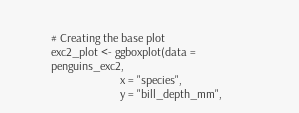# Creating the base plot
exc2_plot <- ggboxplot(data = penguins_exc2,
                       x = "species",
                       y = "bill_depth_mm",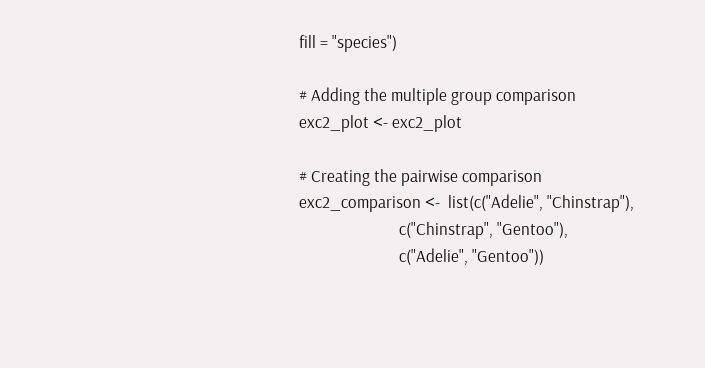fill = "species")

# Adding the multiple group comparison
exc2_plot <- exc2_plot

# Creating the pairwise comparison
exc2_comparison <-  list(c("Adelie", "Chinstrap"),
                         c("Chinstrap", "Gentoo"),
                         c("Adelie", "Gentoo"))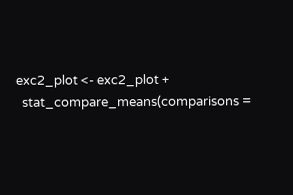exc2_plot <- exc2_plot +
  stat_compare_means(comparisons =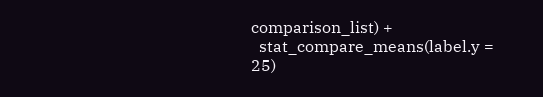comparison_list) +
  stat_compare_means(label.y = 25)